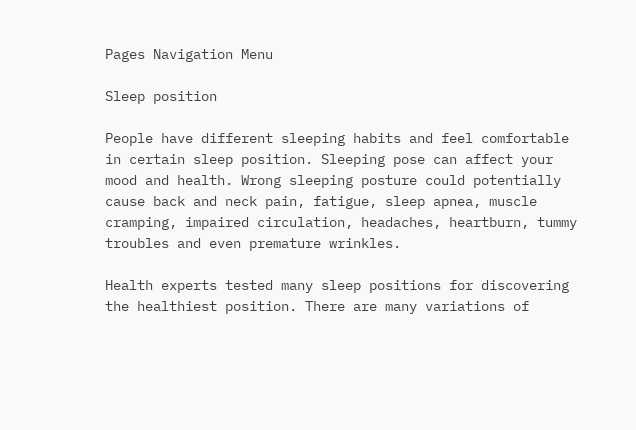Pages Navigation Menu

Sleep position

People have different sleeping habits and feel comfortable in certain sleep position. Sleeping pose can affect your mood and health. Wrong sleeping posture could potentially cause back and neck pain, fatigue, sleep apnea, muscle cramping, impaired circulation, headaches, heartburn, tummy troubles and even premature wrinkles.

Health experts tested many sleep positions for discovering the healthiest position. There are many variations of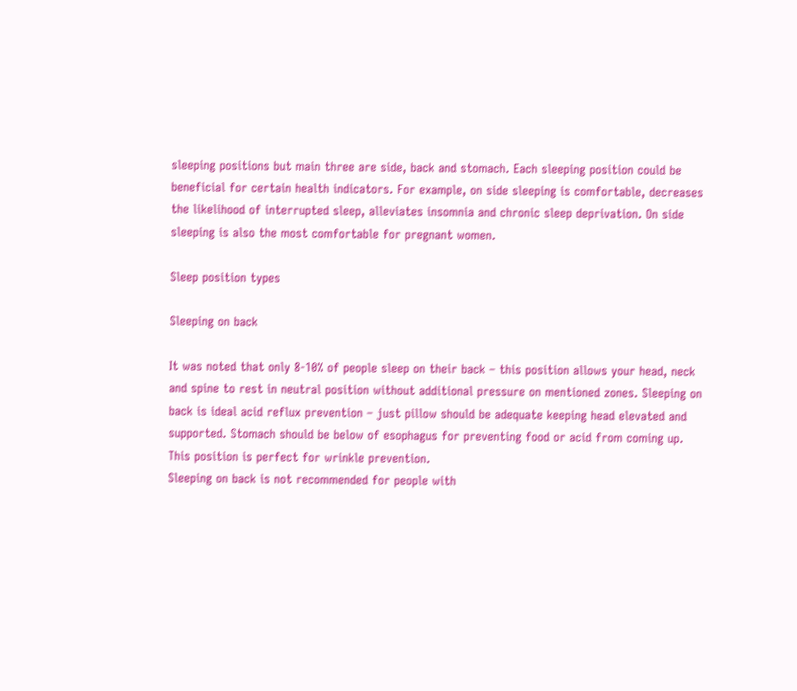sleeping positions but main three are side, back and stomach. Each sleeping position could be beneficial for certain health indicators. For example, on side sleeping is comfortable, decreases the likelihood of interrupted sleep, alleviates insomnia and chronic sleep deprivation. On side sleeping is also the most comfortable for pregnant women.

Sleep position types

Sleeping on back

It was noted that only 8-10% of people sleep on their back – this position allows your head, neck and spine to rest in neutral position without additional pressure on mentioned zones. Sleeping on back is ideal acid reflux prevention – just pillow should be adequate keeping head elevated and supported. Stomach should be below of esophagus for preventing food or acid from coming up. This position is perfect for wrinkle prevention.
Sleeping on back is not recommended for people with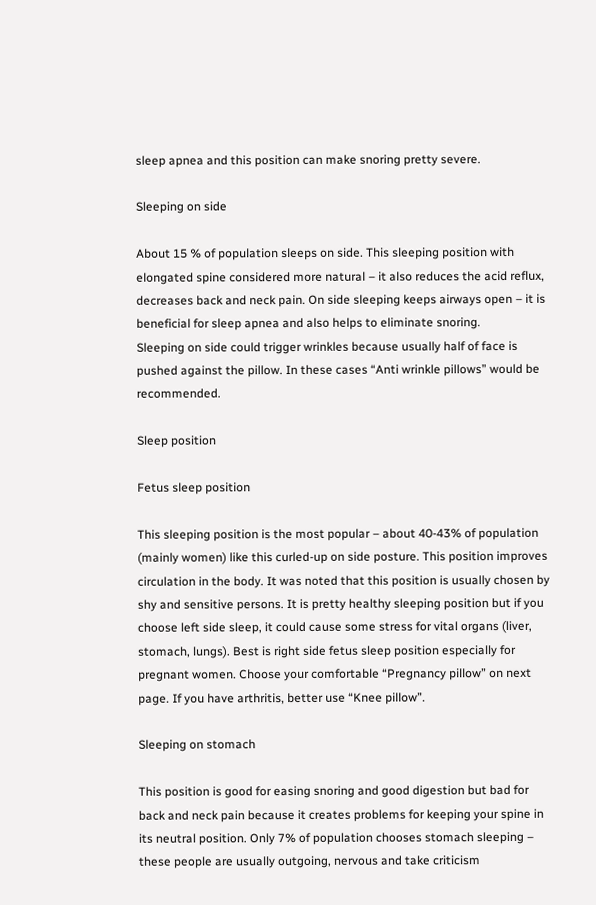sleep apnea and this position can make snoring pretty severe.

Sleeping on side

About 15 % of population sleeps on side. This sleeping position with elongated spine considered more natural – it also reduces the acid reflux, decreases back and neck pain. On side sleeping keeps airways open – it is beneficial for sleep apnea and also helps to eliminate snoring.
Sleeping on side could trigger wrinkles because usually half of face is pushed against the pillow. In these cases “Anti wrinkle pillows” would be recommended.

Sleep position

Fetus sleep position

This sleeping position is the most popular – about 40-43% of population (mainly women) like this curled-up on side posture. This position improves circulation in the body. It was noted that this position is usually chosen by shy and sensitive persons. It is pretty healthy sleeping position but if you choose left side sleep, it could cause some stress for vital organs (liver, stomach, lungs). Best is right side fetus sleep position especially for pregnant women. Choose your comfortable “Pregnancy pillow” on next page. If you have arthritis, better use “Knee pillow”.

Sleeping on stomach

This position is good for easing snoring and good digestion but bad for back and neck pain because it creates problems for keeping your spine in its neutral position. Only 7% of population chooses stomach sleeping – these people are usually outgoing, nervous and take criticism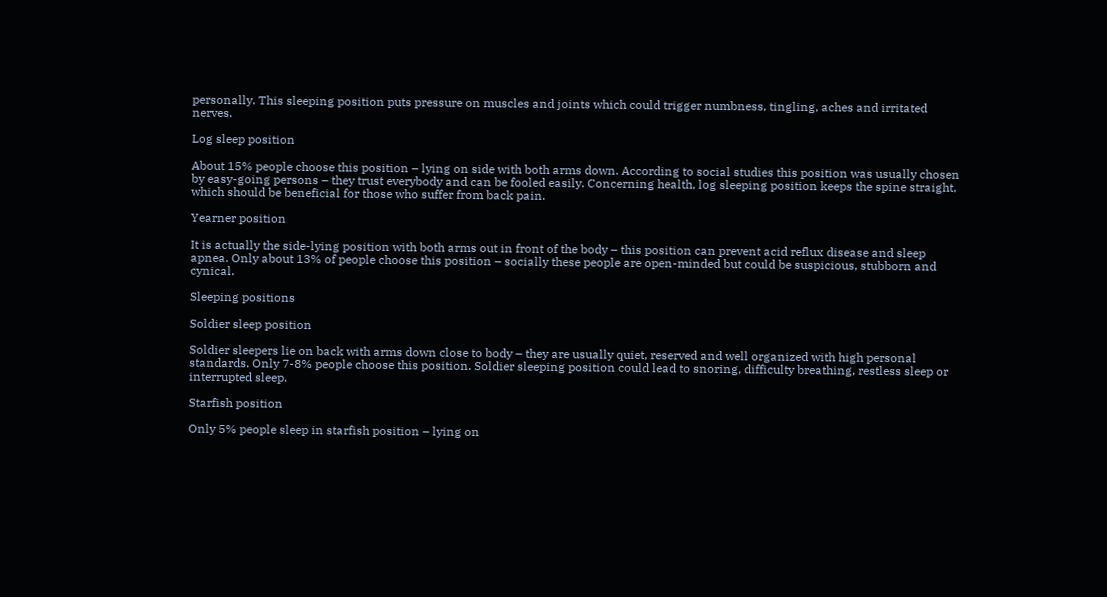personally. This sleeping position puts pressure on muscles and joints which could trigger numbness, tingling, aches and irritated nerves.

Log sleep position

About 15% people choose this position – lying on side with both arms down. According to social studies this position was usually chosen by easy-going persons – they trust everybody and can be fooled easily. Concerning health, log sleeping position keeps the spine straight, which should be beneficial for those who suffer from back pain.

Yearner position

It is actually the side-lying position with both arms out in front of the body – this position can prevent acid reflux disease and sleep apnea. Only about 13% of people choose this position – socially these people are open-minded but could be suspicious, stubborn and cynical.

Sleeping positions

Soldier sleep position

Soldier sleepers lie on back with arms down close to body – they are usually quiet, reserved and well organized with high personal standards. Only 7-8% people choose this position. Soldier sleeping position could lead to snoring, difficulty breathing, restless sleep or interrupted sleep.

Starfish position

Only 5% people sleep in starfish position – lying on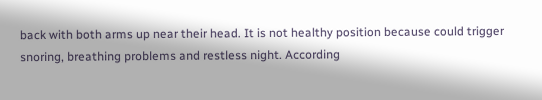back with both arms up near their head. It is not healthy position because could trigger snoring, breathing problems and restless night. According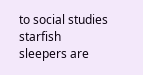to social studies starfish sleepers are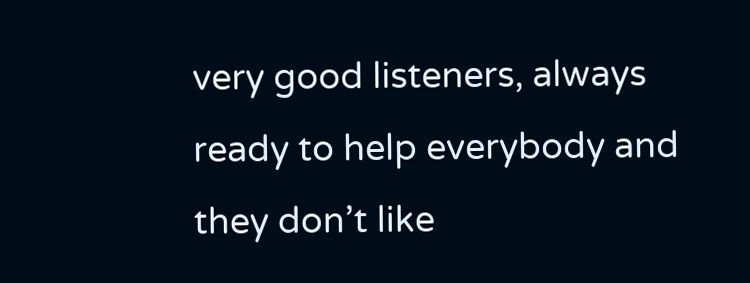very good listeners, always ready to help everybody and they don’t like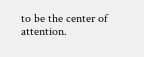to be the center of attention.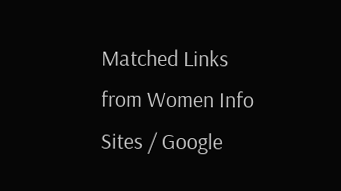Matched Links from Women Info Sites / Google